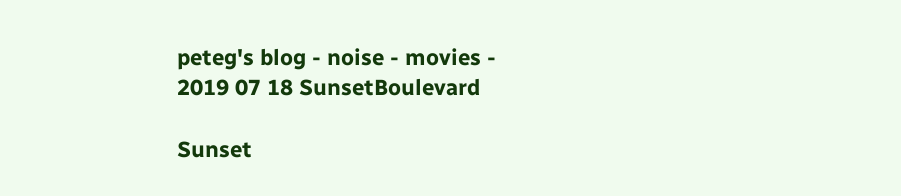peteg's blog - noise - movies - 2019 07 18 SunsetBoulevard

Sunset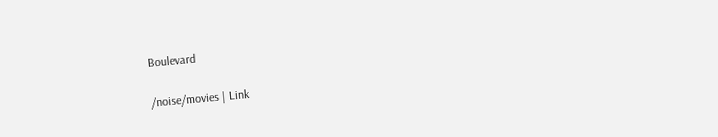Boulevard

/noise/movies | Link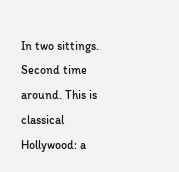In two sittings. Second time around. This is classical Hollywood: a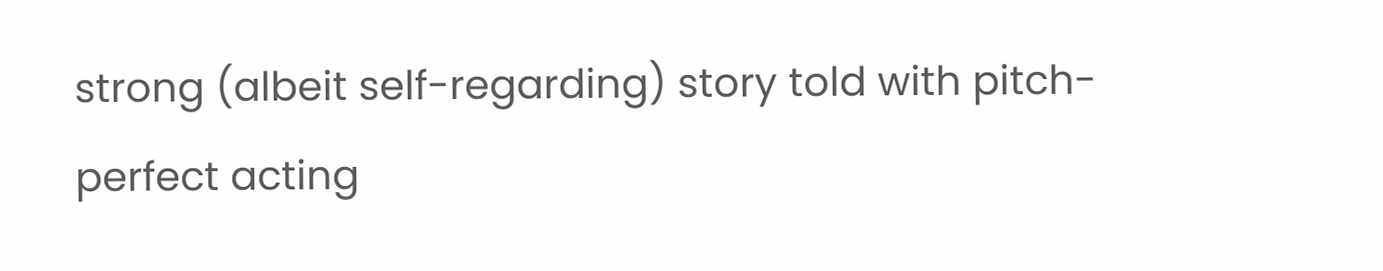strong (albeit self-regarding) story told with pitch-perfect acting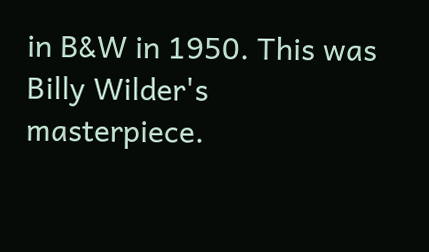in B&W in 1950. This was Billy Wilder's masterpiece.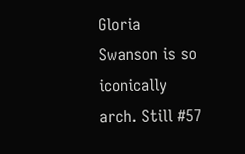Gloria Swanson is so iconically arch. Still #57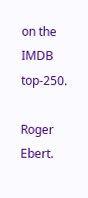on the IMDB top-250.

Roger Ebert.